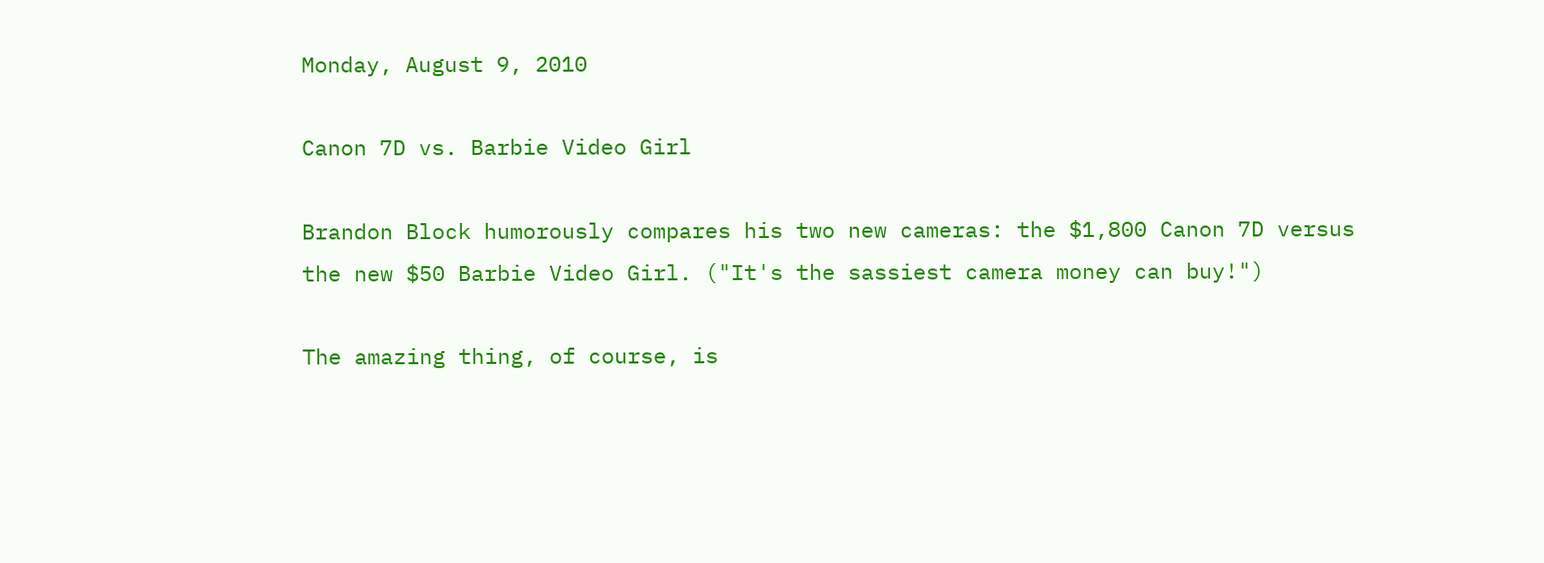Monday, August 9, 2010

Canon 7D vs. Barbie Video Girl

Brandon Block humorously compares his two new cameras: the $1,800 Canon 7D versus the new $50 Barbie Video Girl. ("It's the sassiest camera money can buy!")

The amazing thing, of course, is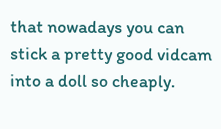that nowadays you can stick a pretty good vidcam into a doll so cheaply.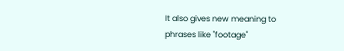It also gives new meaning to phrases like "footage"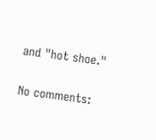and "hot shoe."

No comments: